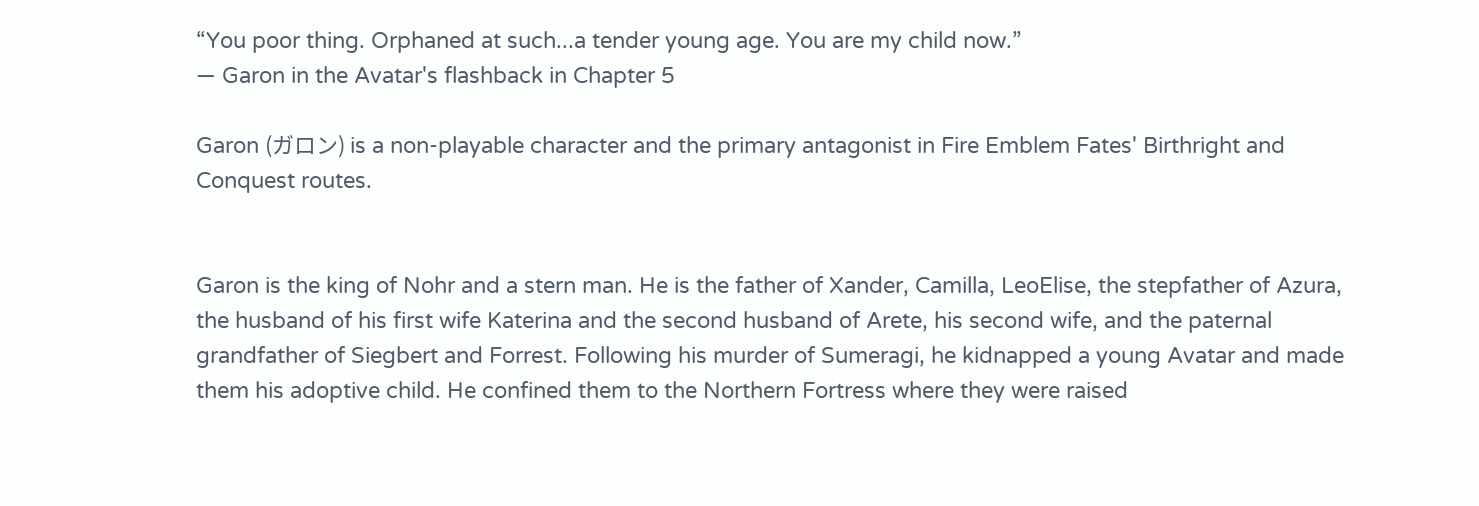“You poor thing. Orphaned at such...a tender young age. You are my child now.”
— Garon in the Avatar's flashback in Chapter 5

Garon (ガロン) is a non-playable character and the primary antagonist in Fire Emblem Fates' Birthright and Conquest routes.


Garon is the king of Nohr and a stern man. He is the father of Xander, Camilla, LeoElise, the stepfather of Azura, the husband of his first wife Katerina and the second husband of Arete, his second wife, and the paternal grandfather of Siegbert and Forrest. Following his murder of Sumeragi, he kidnapped a young Avatar and made them his adoptive child. He confined them to the Northern Fortress where they were raised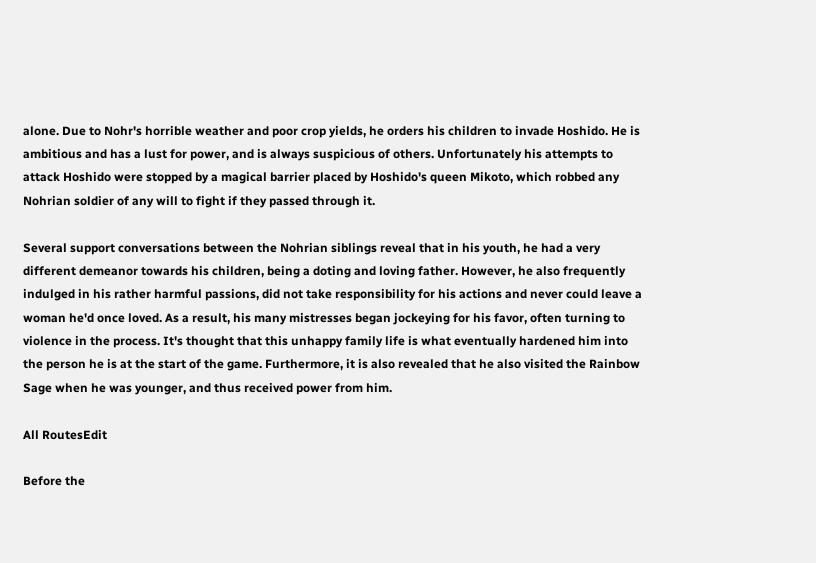alone. Due to Nohr's horrible weather and poor crop yields, he orders his children to invade Hoshido. He is ambitious and has a lust for power, and is always suspicious of others. Unfortunately his attempts to attack Hoshido were stopped by a magical barrier placed by Hoshido's queen Mikoto, which robbed any Nohrian soldier of any will to fight if they passed through it.

Several support conversations between the Nohrian siblings reveal that in his youth, he had a very different demeanor towards his children, being a doting and loving father. However, he also frequently indulged in his rather harmful passions, did not take responsibility for his actions and never could leave a woman he'd once loved. As a result, his many mistresses began jockeying for his favor, often turning to violence in the process. It's thought that this unhappy family life is what eventually hardened him into the person he is at the start of the game. Furthermore, it is also revealed that he also visited the Rainbow Sage when he was younger, and thus received power from him.

All RoutesEdit

Before the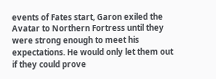events of Fates start, Garon exiled the Avatar to Northern Fortress until they were strong enough to meet his expectations. He would only let them out if they could prove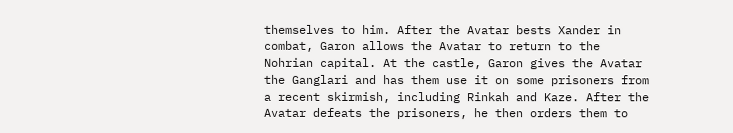themselves to him. After the Avatar bests Xander in combat, Garon allows the Avatar to return to the Nohrian capital. At the castle, Garon gives the Avatar the Ganglari and has them use it on some prisoners from a recent skirmish, including Rinkah and Kaze. After the Avatar defeats the prisoners, he then orders them to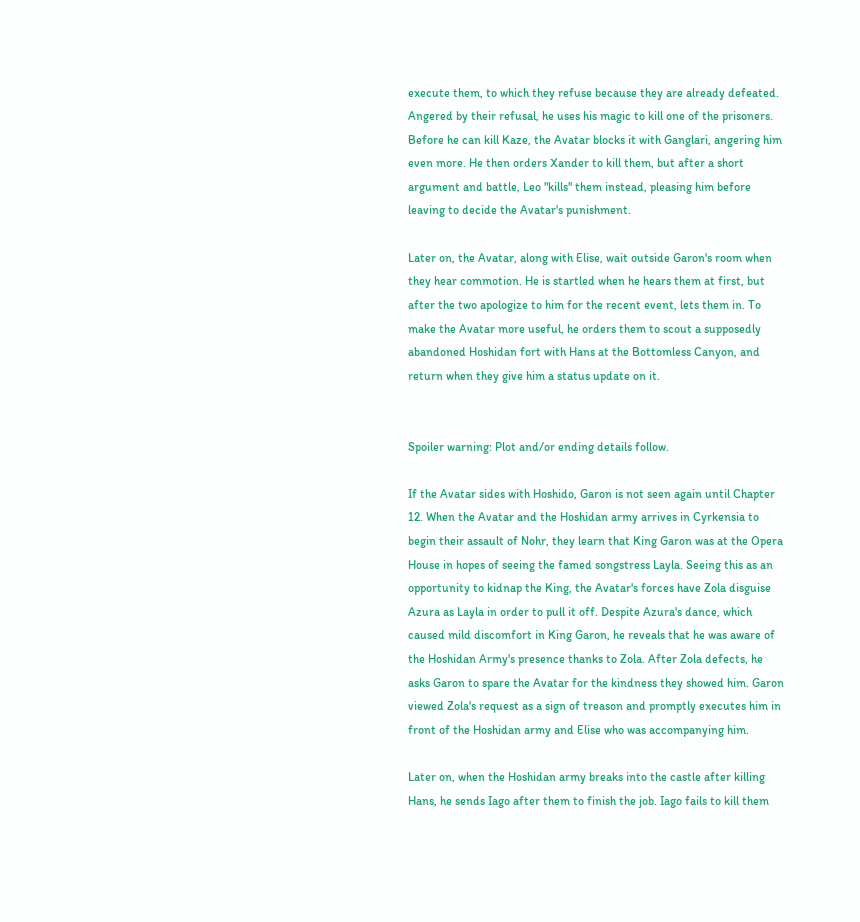execute them, to which they refuse because they are already defeated. Angered by their refusal, he uses his magic to kill one of the prisoners. Before he can kill Kaze, the Avatar blocks it with Ganglari, angering him even more. He then orders Xander to kill them, but after a short argument and battle, Leo "kills" them instead, pleasing him before leaving to decide the Avatar's punishment.

Later on, the Avatar, along with Elise, wait outside Garon's room when they hear commotion. He is startled when he hears them at first, but after the two apologize to him for the recent event, lets them in. To make the Avatar more useful, he orders them to scout a supposedly abandoned Hoshidan fort with Hans at the Bottomless Canyon, and return when they give him a status update on it.


Spoiler warning: Plot and/or ending details follow.

If the Avatar sides with Hoshido, Garon is not seen again until Chapter 12. When the Avatar and the Hoshidan army arrives in Cyrkensia to begin their assault of Nohr, they learn that King Garon was at the Opera House in hopes of seeing the famed songstress Layla. Seeing this as an opportunity to kidnap the King, the Avatar's forces have Zola disguise Azura as Layla in order to pull it off. Despite Azura's dance, which caused mild discomfort in King Garon, he reveals that he was aware of the Hoshidan Army's presence thanks to Zola. After Zola defects, he asks Garon to spare the Avatar for the kindness they showed him. Garon viewed Zola's request as a sign of treason and promptly executes him in front of the Hoshidan army and Elise who was accompanying him.

Later on, when the Hoshidan army breaks into the castle after killing Hans, he sends Iago after them to finish the job. Iago fails to kill them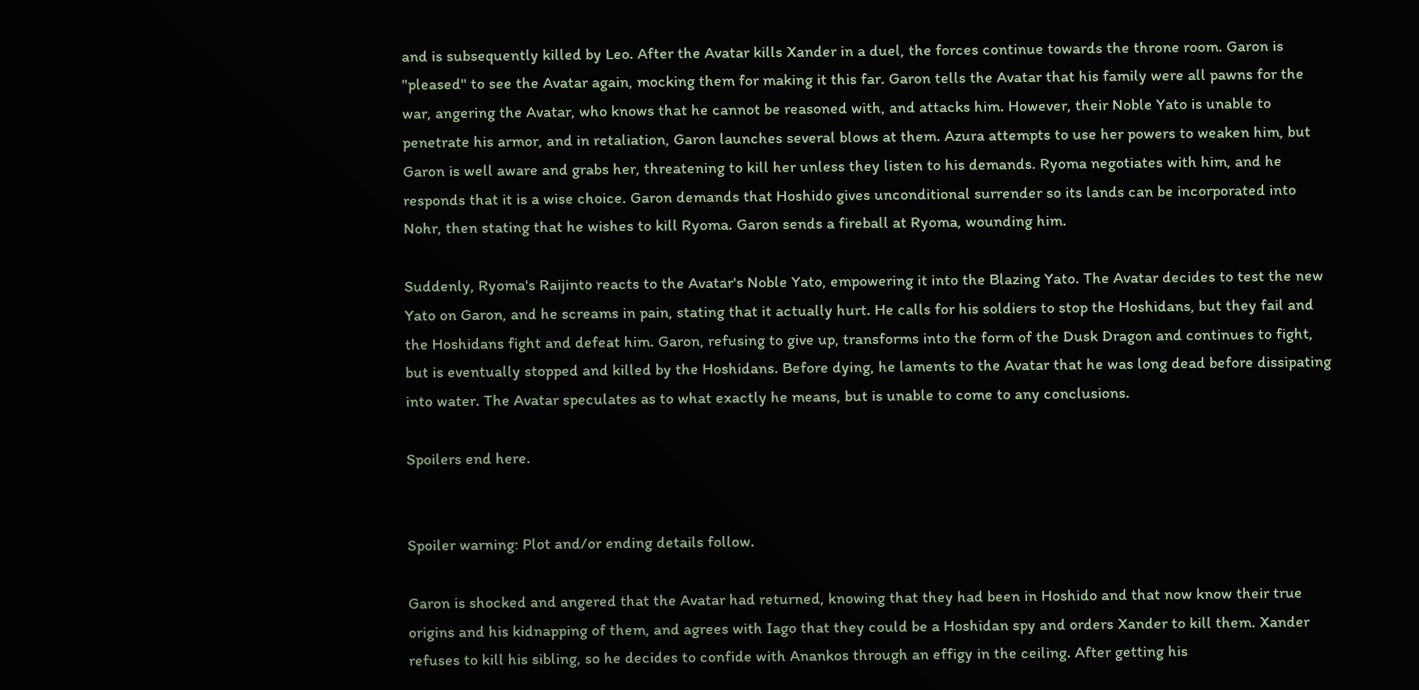and is subsequently killed by Leo. After the Avatar kills Xander in a duel, the forces continue towards the throne room. Garon is "pleased" to see the Avatar again, mocking them for making it this far. Garon tells the Avatar that his family were all pawns for the war, angering the Avatar, who knows that he cannot be reasoned with, and attacks him. However, their Noble Yato is unable to penetrate his armor, and in retaliation, Garon launches several blows at them. Azura attempts to use her powers to weaken him, but Garon is well aware and grabs her, threatening to kill her unless they listen to his demands. Ryoma negotiates with him, and he responds that it is a wise choice. Garon demands that Hoshido gives unconditional surrender so its lands can be incorporated into Nohr, then stating that he wishes to kill Ryoma. Garon sends a fireball at Ryoma, wounding him.

Suddenly, Ryoma's Raijinto reacts to the Avatar's Noble Yato, empowering it into the Blazing Yato. The Avatar decides to test the new Yato on Garon, and he screams in pain, stating that it actually hurt. He calls for his soldiers to stop the Hoshidans, but they fail and the Hoshidans fight and defeat him. Garon, refusing to give up, transforms into the form of the Dusk Dragon and continues to fight, but is eventually stopped and killed by the Hoshidans. Before dying, he laments to the Avatar that he was long dead before dissipating into water. The Avatar speculates as to what exactly he means, but is unable to come to any conclusions.

Spoilers end here.


Spoiler warning: Plot and/or ending details follow.

Garon is shocked and angered that the Avatar had returned, knowing that they had been in Hoshido and that now know their true origins and his kidnapping of them, and agrees with Iago that they could be a Hoshidan spy and orders Xander to kill them. Xander refuses to kill his sibling, so he decides to confide with Anankos through an effigy in the ceiling. After getting his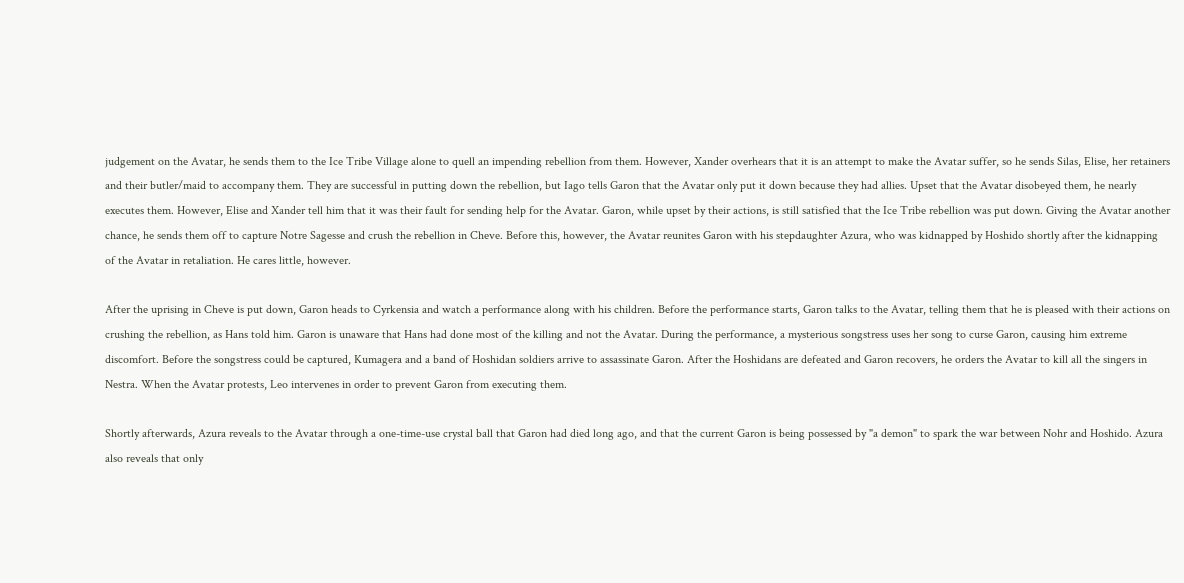judgement on the Avatar, he sends them to the Ice Tribe Village alone to quell an impending rebellion from them. However, Xander overhears that it is an attempt to make the Avatar suffer, so he sends Silas, Elise, her retainers and their butler/maid to accompany them. They are successful in putting down the rebellion, but Iago tells Garon that the Avatar only put it down because they had allies. Upset that the Avatar disobeyed them, he nearly executes them. However, Elise and Xander tell him that it was their fault for sending help for the Avatar. Garon, while upset by their actions, is still satisfied that the Ice Tribe rebellion was put down. Giving the Avatar another chance, he sends them off to capture Notre Sagesse and crush the rebellion in Cheve. Before this, however, the Avatar reunites Garon with his stepdaughter Azura, who was kidnapped by Hoshido shortly after the kidnapping of the Avatar in retaliation. He cares little, however.

After the uprising in Cheve is put down, Garon heads to Cyrkensia and watch a performance along with his children. Before the performance starts, Garon talks to the Avatar, telling them that he is pleased with their actions on crushing the rebellion, as Hans told him. Garon is unaware that Hans had done most of the killing and not the Avatar. During the performance, a mysterious songstress uses her song to curse Garon, causing him extreme discomfort. Before the songstress could be captured, Kumagera and a band of Hoshidan soldiers arrive to assassinate Garon. After the Hoshidans are defeated and Garon recovers, he orders the Avatar to kill all the singers in Nestra. When the Avatar protests, Leo intervenes in order to prevent Garon from executing them.

Shortly afterwards, Azura reveals to the Avatar through a one-time-use crystal ball that Garon had died long ago, and that the current Garon is being possessed by "a demon" to spark the war between Nohr and Hoshido. Azura also reveals that only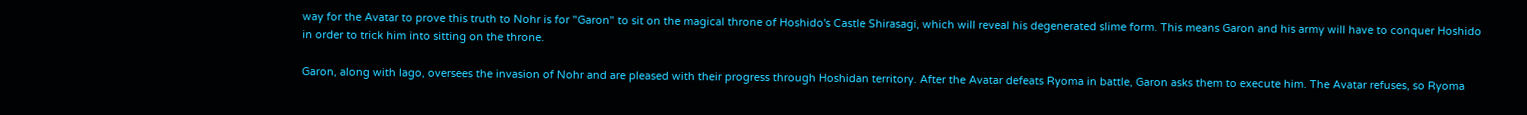way for the Avatar to prove this truth to Nohr is for "Garon" to sit on the magical throne of Hoshido's Castle Shirasagi, which will reveal his degenerated slime form. This means Garon and his army will have to conquer Hoshido in order to trick him into sitting on the throne.

Garon, along with Iago, oversees the invasion of Nohr and are pleased with their progress through Hoshidan territory. After the Avatar defeats Ryoma in battle, Garon asks them to execute him. The Avatar refuses, so Ryoma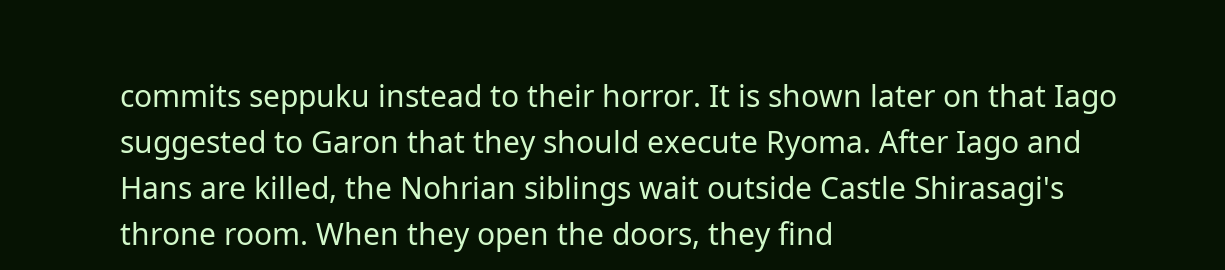commits seppuku instead to their horror. It is shown later on that Iago suggested to Garon that they should execute Ryoma. After Iago and Hans are killed, the Nohrian siblings wait outside Castle Shirasagi's throne room. When they open the doors, they find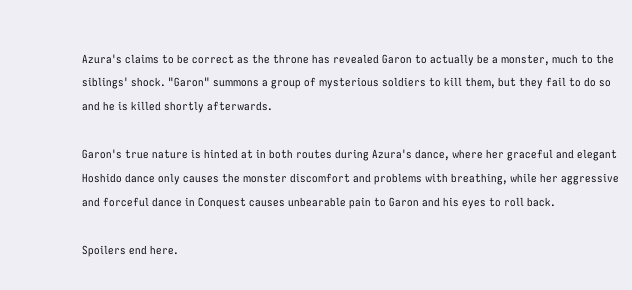Azura's claims to be correct as the throne has revealed Garon to actually be a monster, much to the siblings' shock. "Garon" summons a group of mysterious soldiers to kill them, but they fail to do so and he is killed shortly afterwards.

Garon's true nature is hinted at in both routes during Azura's dance, where her graceful and elegant Hoshido dance only causes the monster discomfort and problems with breathing, while her aggressive and forceful dance in Conquest causes unbearable pain to Garon and his eyes to roll back.

Spoilers end here.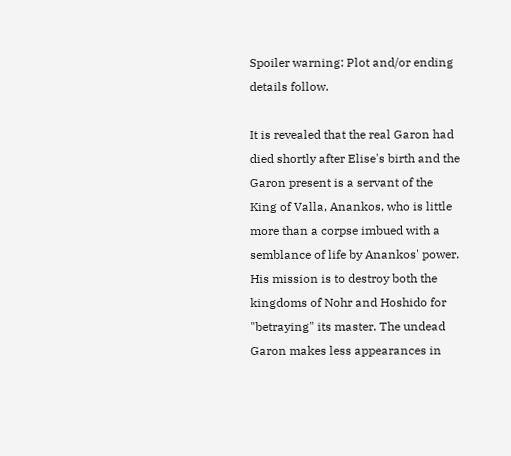Spoiler warning: Plot and/or ending details follow.

It is revealed that the real Garon had died shortly after Elise's birth and the Garon present is a servant of the King of Valla, Anankos, who is little more than a corpse imbued with a semblance of life by Anankos' power. His mission is to destroy both the kingdoms of Nohr and Hoshido for "betraying" its master. The undead Garon makes less appearances in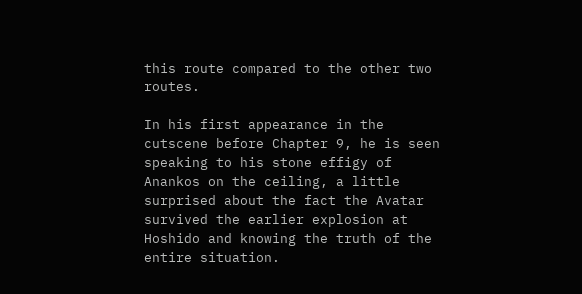this route compared to the other two routes.

In his first appearance in the cutscene before Chapter 9, he is seen speaking to his stone effigy of Anankos on the ceiling, a little surprised about the fact the Avatar survived the earlier explosion at Hoshido and knowing the truth of the entire situation.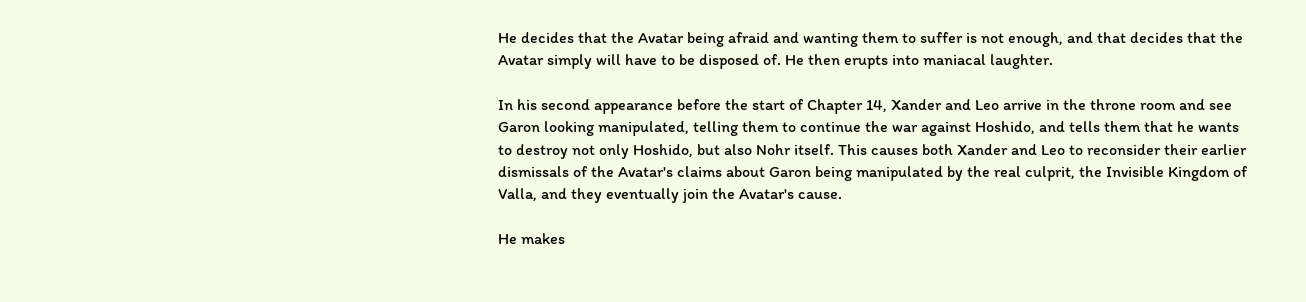He decides that the Avatar being afraid and wanting them to suffer is not enough, and that decides that the Avatar simply will have to be disposed of. He then erupts into maniacal laughter.

In his second appearance before the start of Chapter 14, Xander and Leo arrive in the throne room and see Garon looking manipulated, telling them to continue the war against Hoshido, and tells them that he wants to destroy not only Hoshido, but also Nohr itself. This causes both Xander and Leo to reconsider their earlier dismissals of the Avatar's claims about Garon being manipulated by the real culprit, the Invisible Kingdom of Valla, and they eventually join the Avatar's cause.

He makes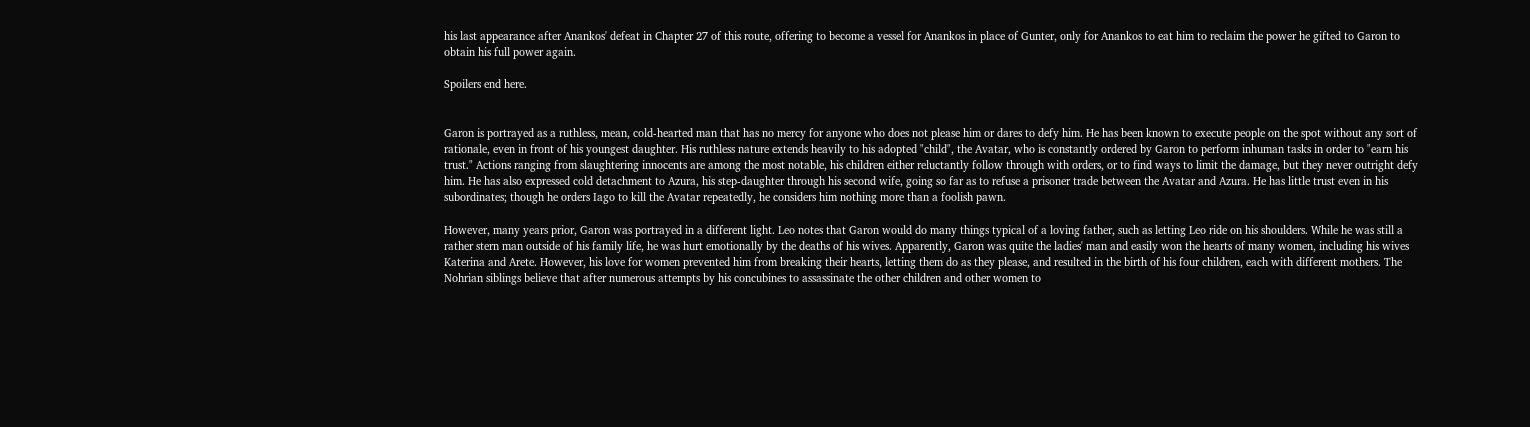his last appearance after Anankos' defeat in Chapter 27 of this route, offering to become a vessel for Anankos in place of Gunter, only for Anankos to eat him to reclaim the power he gifted to Garon to obtain his full power again.

Spoilers end here.


Garon is portrayed as a ruthless, mean, cold-hearted man that has no mercy for anyone who does not please him or dares to defy him. He has been known to execute people on the spot without any sort of rationale, even in front of his youngest daughter. His ruthless nature extends heavily to his adopted "child", the Avatar, who is constantly ordered by Garon to perform inhuman tasks in order to "earn his trust." Actions ranging from slaughtering innocents are among the most notable, his children either reluctantly follow through with orders, or to find ways to limit the damage, but they never outright defy him. He has also expressed cold detachment to Azura, his step-daughter through his second wife, going so far as to refuse a prisoner trade between the Avatar and Azura. He has little trust even in his subordinates; though he orders Iago to kill the Avatar repeatedly, he considers him nothing more than a foolish pawn.

However, many years prior, Garon was portrayed in a different light. Leo notes that Garon would do many things typical of a loving father, such as letting Leo ride on his shoulders. While he was still a rather stern man outside of his family life, he was hurt emotionally by the deaths of his wives. Apparently, Garon was quite the ladies' man and easily won the hearts of many women, including his wives Katerina and Arete. However, his love for women prevented him from breaking their hearts, letting them do as they please, and resulted in the birth of his four children, each with different mothers. The Nohrian siblings believe that after numerous attempts by his concubines to assassinate the other children and other women to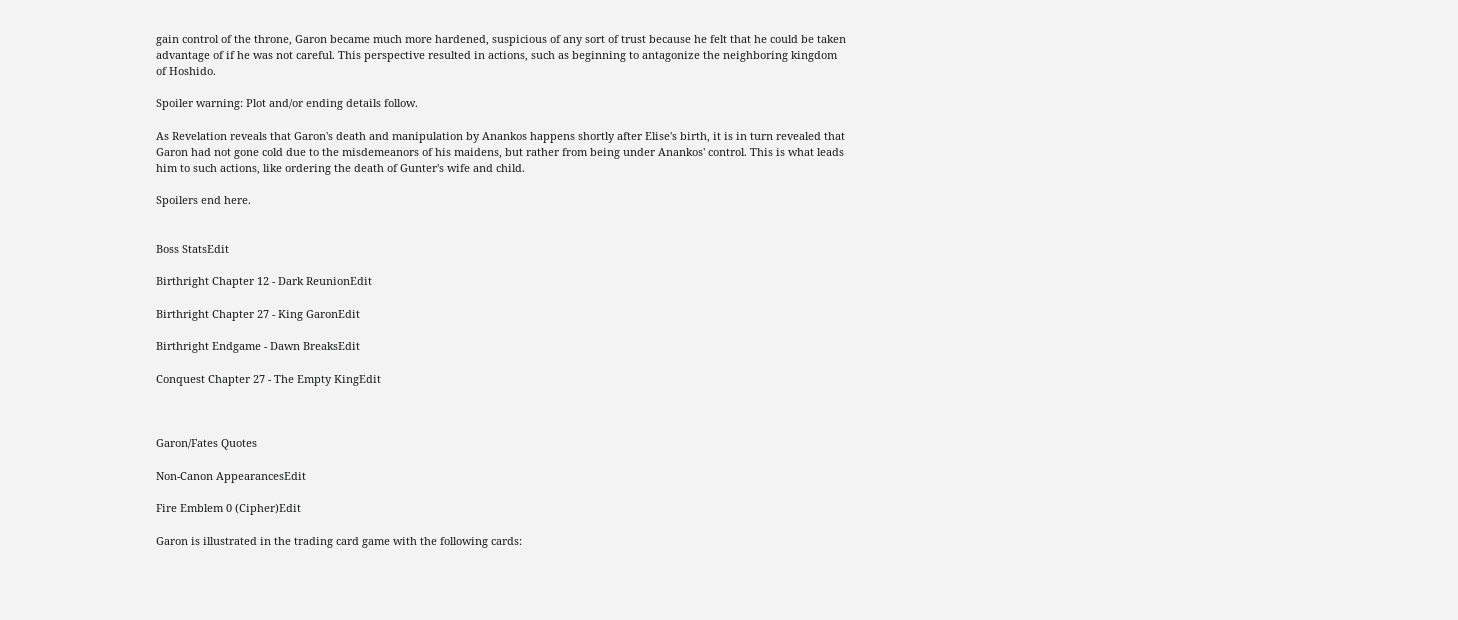gain control of the throne, Garon became much more hardened, suspicious of any sort of trust because he felt that he could be taken advantage of if he was not careful. This perspective resulted in actions, such as beginning to antagonize the neighboring kingdom of Hoshido.

Spoiler warning: Plot and/or ending details follow.

As Revelation reveals that Garon's death and manipulation by Anankos happens shortly after Elise's birth, it is in turn revealed that Garon had not gone cold due to the misdemeanors of his maidens, but rather from being under Anankos' control. This is what leads him to such actions, like ordering the death of Gunter's wife and child.

Spoilers end here.


Boss StatsEdit

Birthright Chapter 12 - Dark ReunionEdit

Birthright Chapter 27 - King GaronEdit

Birthright Endgame - Dawn BreaksEdit

Conquest Chapter 27 - The Empty KingEdit



Garon/Fates Quotes

Non-Canon AppearancesEdit

Fire Emblem 0 (Cipher)Edit

Garon is illustrated in the trading card game with the following cards: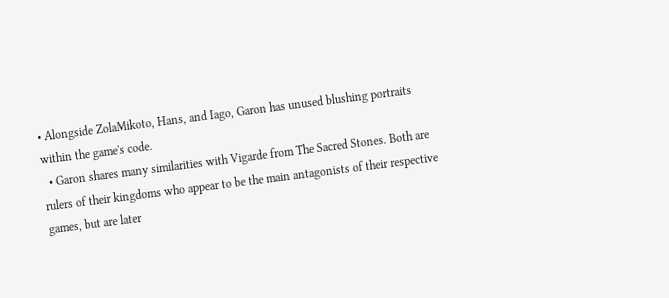• Alongside ZolaMikoto, Hans, and Iago, Garon has unused blushing portraits within the game's code.
  • Garon shares many similarities with Vigarde from The Sacred Stones. Both are rulers of their kingdoms who appear to be the main antagonists of their respective games, but are later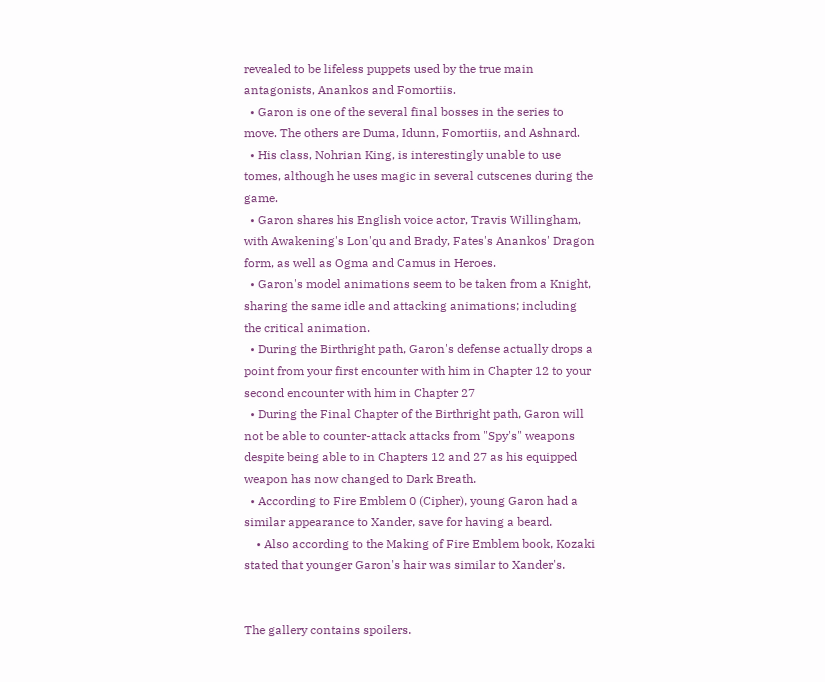revealed to be lifeless puppets used by the true main antagonists, Anankos and Fomortiis.
  • Garon is one of the several final bosses in the series to move. The others are Duma, Idunn, Fomortiis, and Ashnard.
  • His class, Nohrian King, is interestingly unable to use tomes, although he uses magic in several cutscenes during the game.
  • Garon shares his English voice actor, Travis Willingham, with Awakening's Lon'qu and Brady, Fates's Anankos' Dragon form, as well as Ogma and Camus in Heroes.
  • Garon's model animations seem to be taken from a Knight, sharing the same idle and attacking animations; including the critical animation.
  • During the Birthright path, Garon's defense actually drops a point from your first encounter with him in Chapter 12 to your second encounter with him in Chapter 27
  • During the Final Chapter of the Birthright path, Garon will not be able to counter-attack attacks from "Spy's" weapons despite being able to in Chapters 12 and 27 as his equipped weapon has now changed to Dark Breath.
  • According to Fire Emblem 0 (Cipher), young Garon had a similar appearance to Xander, save for having a beard.
    • Also according to the Making of Fire Emblem book, Kozaki stated that younger Garon's hair was similar to Xander's.


The gallery contains spoilers.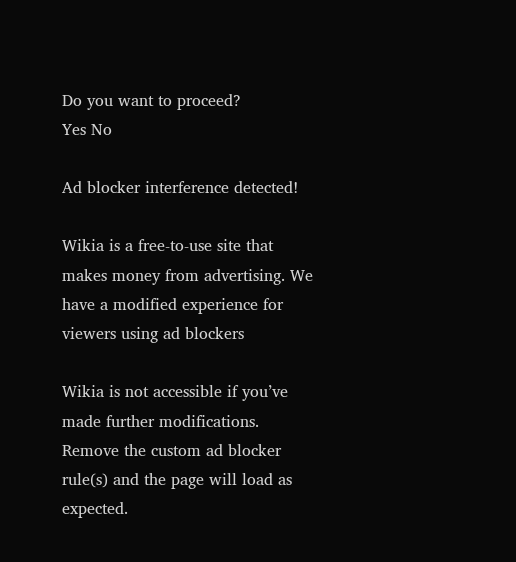Do you want to proceed?
Yes No

Ad blocker interference detected!

Wikia is a free-to-use site that makes money from advertising. We have a modified experience for viewers using ad blockers

Wikia is not accessible if you’ve made further modifications. Remove the custom ad blocker rule(s) and the page will load as expected.